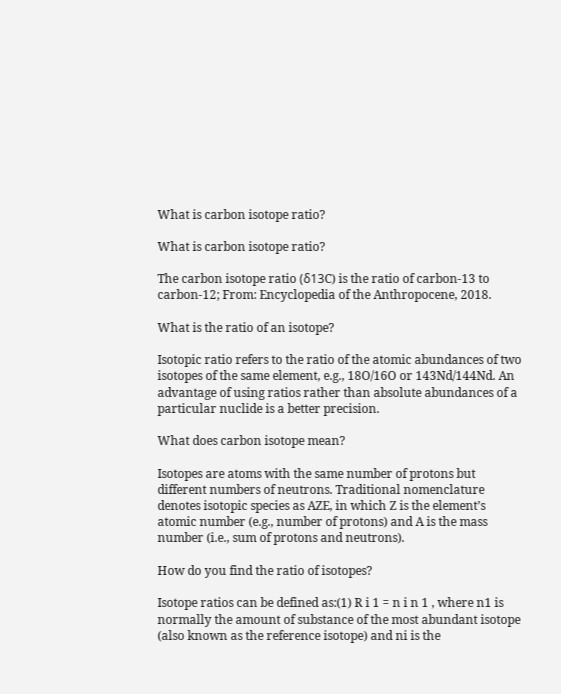What is carbon isotope ratio?

What is carbon isotope ratio?

The carbon isotope ratio (δ13C) is the ratio of carbon-13 to carbon-12; From: Encyclopedia of the Anthropocene, 2018.

What is the ratio of an isotope?

Isotopic ratio refers to the ratio of the atomic abundances of two isotopes of the same element, e.g., 18O/16O or 143Nd/144Nd. An advantage of using ratios rather than absolute abundances of a particular nuclide is a better precision.

What does carbon isotope mean?

Isotopes are atoms with the same number of protons but different numbers of neutrons. Traditional nomenclature denotes isotopic species as AZE, in which Z is the element’s atomic number (e.g., number of protons) and A is the mass number (i.e., sum of protons and neutrons).

How do you find the ratio of isotopes?

Isotope ratios can be defined as:(1) R i 1 = n i n 1 , where n1 is normally the amount of substance of the most abundant isotope (also known as the reference isotope) and ni is the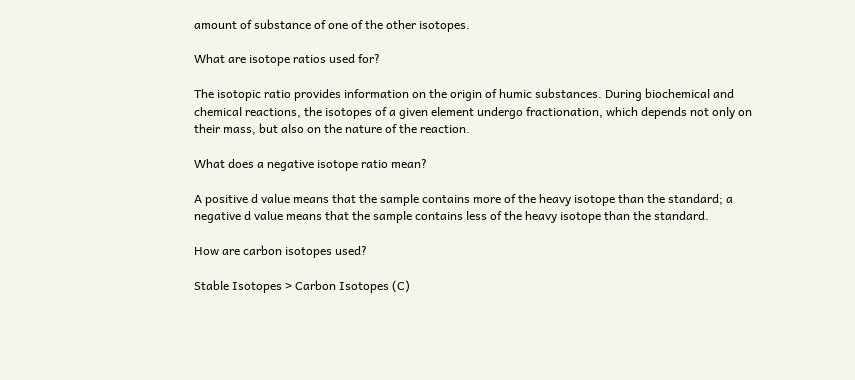amount of substance of one of the other isotopes.

What are isotope ratios used for?

The isotopic ratio provides information on the origin of humic substances. During biochemical and chemical reactions, the isotopes of a given element undergo fractionation, which depends not only on their mass, but also on the nature of the reaction.

What does a negative isotope ratio mean?

A positive d value means that the sample contains more of the heavy isotope than the standard; a negative d value means that the sample contains less of the heavy isotope than the standard.

How are carbon isotopes used?

Stable Isotopes > Carbon Isotopes (C)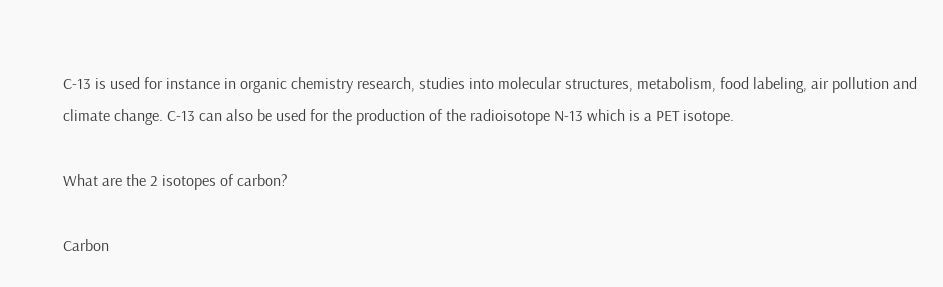C-13 is used for instance in organic chemistry research, studies into molecular structures, metabolism, food labeling, air pollution and climate change. C-13 can also be used for the production of the radioisotope N-13 which is a PET isotope.

What are the 2 isotopes of carbon?

Carbon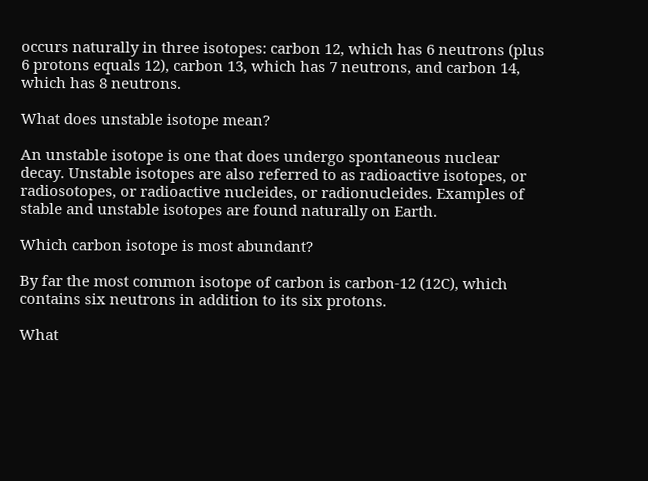occurs naturally in three isotopes: carbon 12, which has 6 neutrons (plus 6 protons equals 12), carbon 13, which has 7 neutrons, and carbon 14, which has 8 neutrons.

What does unstable isotope mean?

An unstable isotope is one that does undergo spontaneous nuclear decay. Unstable isotopes are also referred to as radioactive isotopes, or radiosotopes, or radioactive nucleides, or radionucleides. Examples of stable and unstable isotopes are found naturally on Earth.

Which carbon isotope is most abundant?

By far the most common isotope of carbon is carbon-12 (12C), which contains six neutrons in addition to its six protons.

What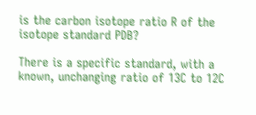is the carbon isotope ratio R of the isotope standard PDB?

There is a specific standard, with a known, unchanging ratio of 13C to 12C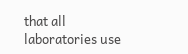that all laboratories use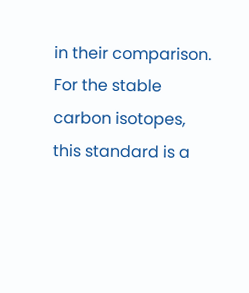in their comparison. For the stable carbon isotopes, this standard is a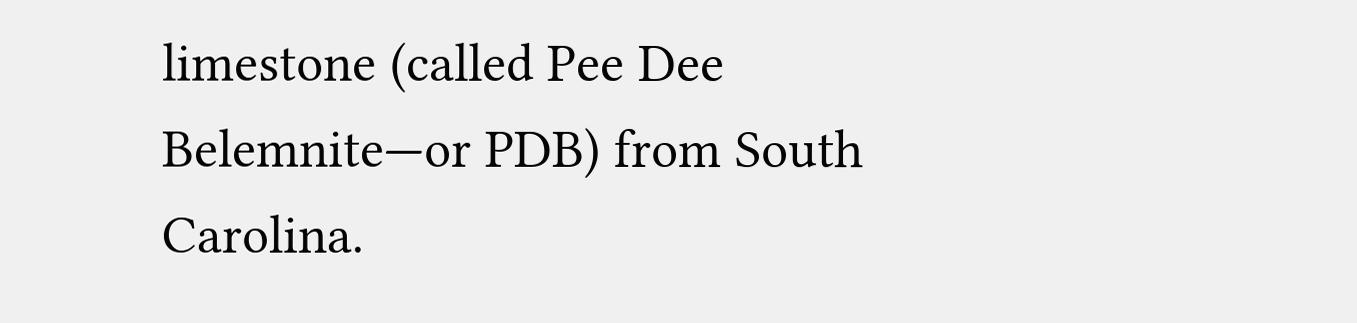limestone (called Pee Dee Belemnite—or PDB) from South Carolina.